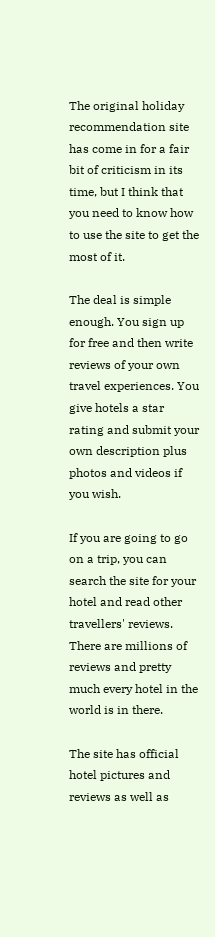The original holiday recommendation site has come in for a fair bit of criticism in its time, but I think that you need to know how to use the site to get the most of it.

The deal is simple enough. You sign up for free and then write reviews of your own travel experiences. You give hotels a star rating and submit your own description plus photos and videos if you wish.

If you are going to go on a trip, you can search the site for your hotel and read other travellers' reviews. There are millions of reviews and pretty much every hotel in the world is in there.

The site has official hotel pictures and reviews as well as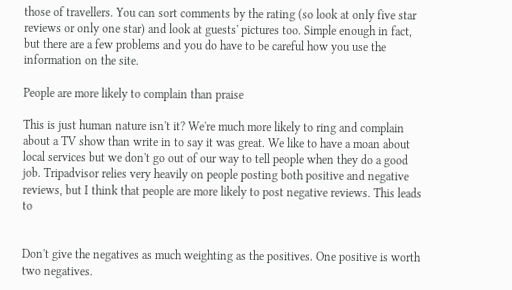those of travellers. You can sort comments by the rating (so look at only five star reviews or only one star) and look at guests' pictures too. Simple enough in fact, but there are a few problems and you do have to be careful how you use the information on the site.

People are more likely to complain than praise

This is just human nature isn't it? We're much more likely to ring and complain about a TV show than write in to say it was great. We like to have a moan about local services but we don't go out of our way to tell people when they do a good job. Tripadvisor relies very heavily on people posting both positive and negative reviews, but I think that people are more likely to post negative reviews. This leads to


Don't give the negatives as much weighting as the positives. One positive is worth two negatives.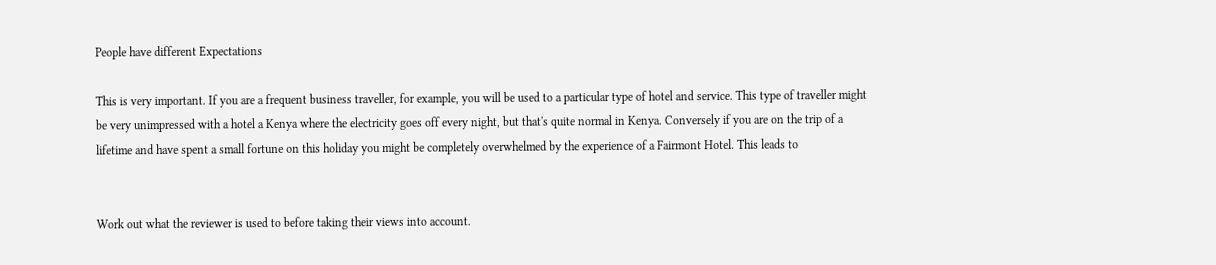People have different Expectations

This is very important. If you are a frequent business traveller, for example, you will be used to a particular type of hotel and service. This type of traveller might be very unimpressed with a hotel a Kenya where the electricity goes off every night, but that's quite normal in Kenya. Conversely if you are on the trip of a lifetime and have spent a small fortune on this holiday you might be completely overwhelmed by the experience of a Fairmont Hotel. This leads to


Work out what the reviewer is used to before taking their views into account.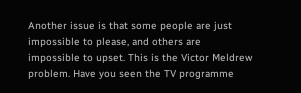Another issue is that some people are just impossible to please, and others are impossible to upset. This is the Victor Meldrew problem. Have you seen the TV programme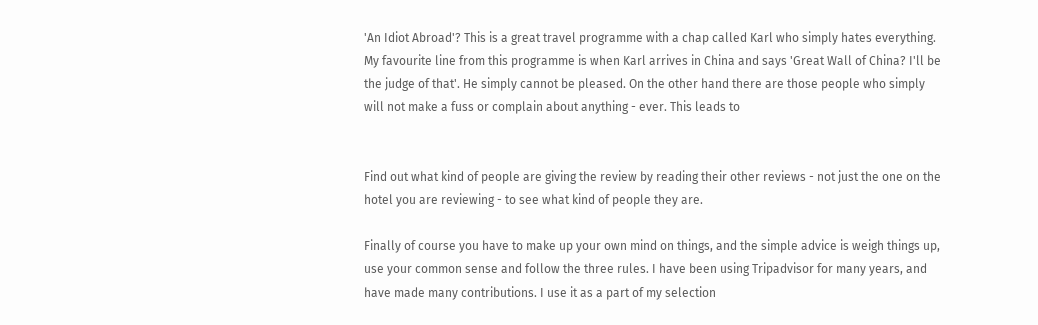'An Idiot Abroad'? This is a great travel programme with a chap called Karl who simply hates everything. My favourite line from this programme is when Karl arrives in China and says 'Great Wall of China? I'll be the judge of that'. He simply cannot be pleased. On the other hand there are those people who simply will not make a fuss or complain about anything - ever. This leads to


Find out what kind of people are giving the review by reading their other reviews - not just the one on the hotel you are reviewing - to see what kind of people they are.

Finally of course you have to make up your own mind on things, and the simple advice is weigh things up, use your common sense and follow the three rules. I have been using Tripadvisor for many years, and have made many contributions. I use it as a part of my selection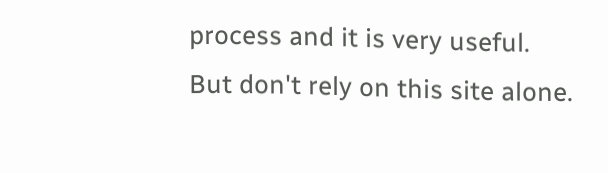process and it is very useful. But don't rely on this site alone.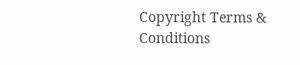Copyright Terms & Conditions